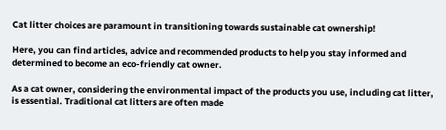Cat litter choices are paramount in transitioning towards sustainable cat ownership!

Here, you can find articles, advice and recommended products to help you stay informed and determined to become an eco-friendly cat owner.

As a cat owner, considering the environmental impact of the products you use, including cat litter, is essential. Traditional cat litters are often made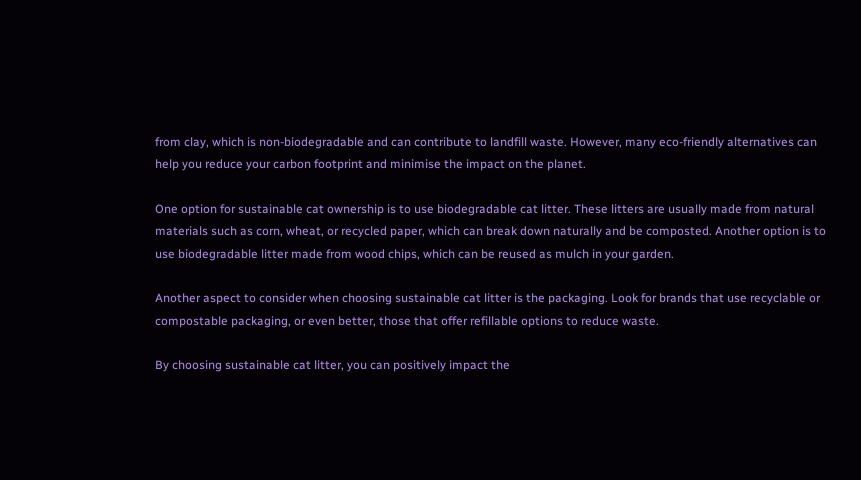from clay, which is non-biodegradable and can contribute to landfill waste. However, many eco-friendly alternatives can help you reduce your carbon footprint and minimise the impact on the planet.

One option for sustainable cat ownership is to use biodegradable cat litter. These litters are usually made from natural materials such as corn, wheat, or recycled paper, which can break down naturally and be composted. Another option is to use biodegradable litter made from wood chips, which can be reused as mulch in your garden.

Another aspect to consider when choosing sustainable cat litter is the packaging. Look for brands that use recyclable or compostable packaging, or even better, those that offer refillable options to reduce waste.

By choosing sustainable cat litter, you can positively impact the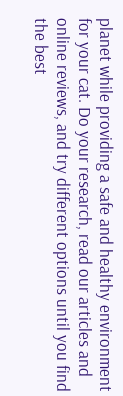planet while providing a safe and healthy environment for your cat. Do your research, read our articles and online reviews, and try different options until you find the best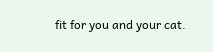fit for you and your cat.